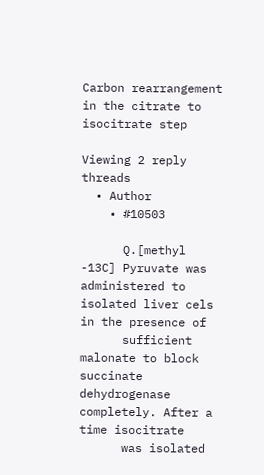Carbon rearrangement in the citrate to isocitrate step

Viewing 2 reply threads
  • Author
    • #10503

      Q.[methyl -13C] Pyruvate was administered to isolated liver cels in the presence of
      sufficient malonate to block succinate dehydrogenase completely. After a time isocitrate
      was isolated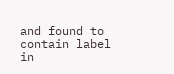and found to contain label in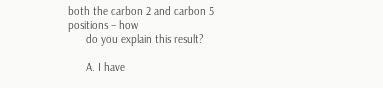both the carbon 2 and carbon 5 positions – how
      do you explain this result?

      A. I have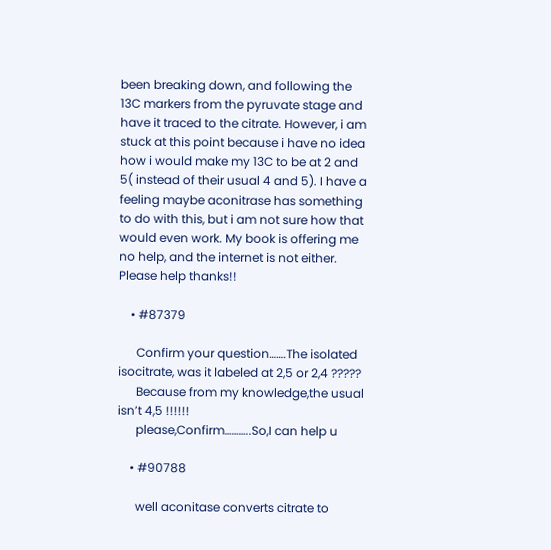been breaking down, and following the 13C markers from the pyruvate stage and have it traced to the citrate. However, i am stuck at this point because i have no idea how i would make my 13C to be at 2 and 5( instead of their usual 4 and 5). I have a feeling maybe aconitrase has something to do with this, but i am not sure how that would even work. My book is offering me no help, and the internet is not either. Please help thanks!!

    • #87379

      Confirm your question…….The isolated isocitrate, was it labeled at 2,5 or 2,4 ?????
      Because from my knowledge,the usual isn’t 4,5 !!!!!!
      please,Confirm………..So,I can help u

    • #90788

      well aconitase converts citrate to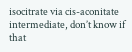isocitrate via cis-aconitate intermediate, don’t know if that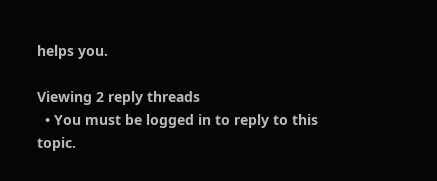helps you.

Viewing 2 reply threads
  • You must be logged in to reply to this topic.